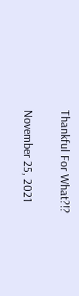Thankful For What?!?

November 25, 2021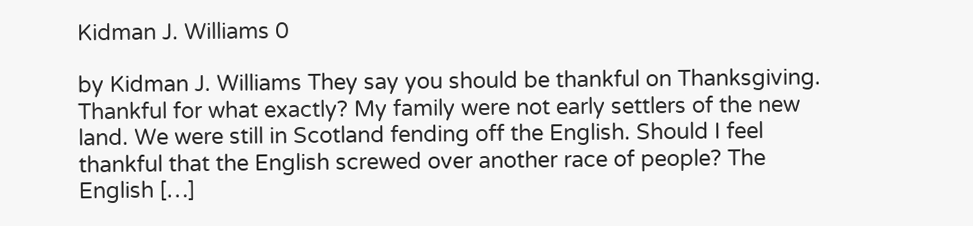Kidman J. Williams 0

by Kidman J. Williams They say you should be thankful on Thanksgiving. Thankful for what exactly? My family were not early settlers of the new land. We were still in Scotland fending off the English. Should I feel thankful that the English screwed over another race of people? The English […]